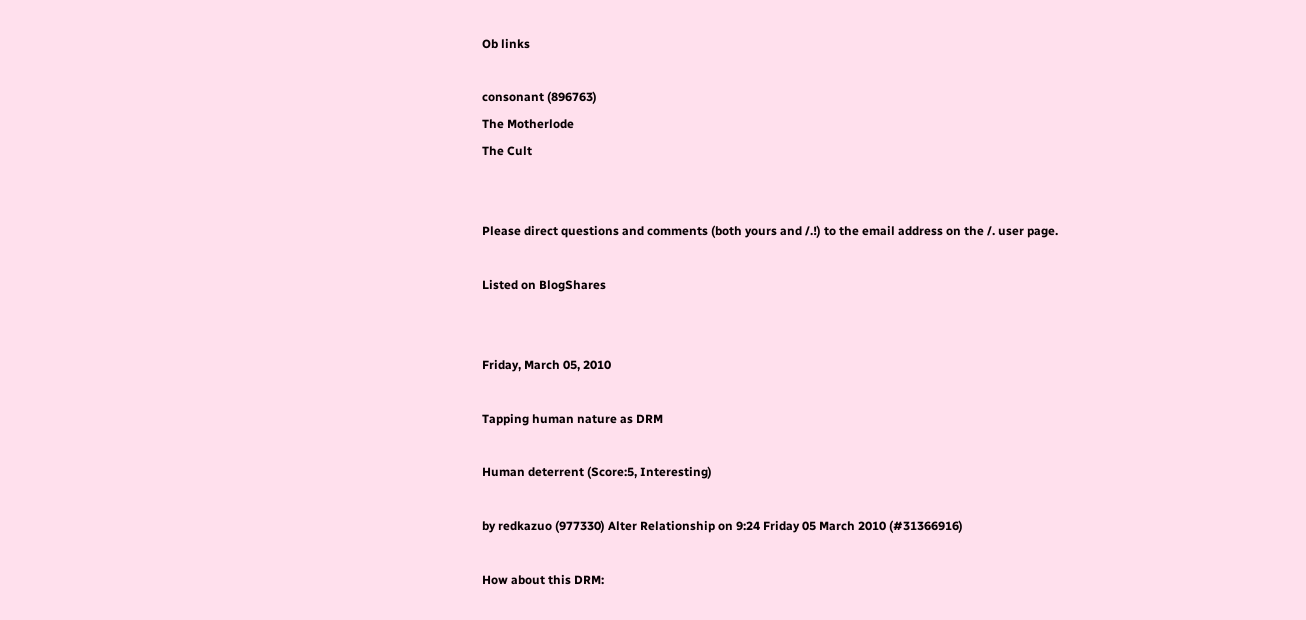Ob links

consonant (896763)
The Motherlode
The Cult


Please direct questions and comments (both yours and /.!) to the email address on the /. user page.

Listed on BlogShares


Friday, March 05, 2010

Tapping human nature as DRM

Human deterrent (Score:5, Interesting)

by redkazuo (977330) Alter Relationship on 9:24 Friday 05 March 2010 (#31366916)

How about this DRM: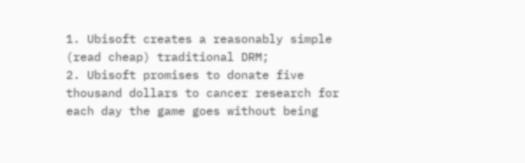1. Ubisoft creates a reasonably simple (read cheap) traditional DRM;
2. Ubisoft promises to donate five thousand dollars to cancer research for each day the game goes without being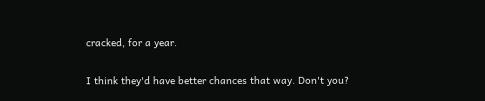cracked, for a year.

I think they'd have better chances that way. Don't you?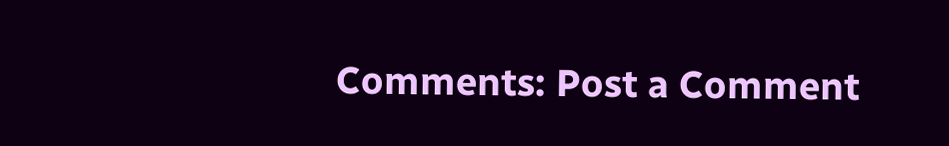Comments: Post a Comment